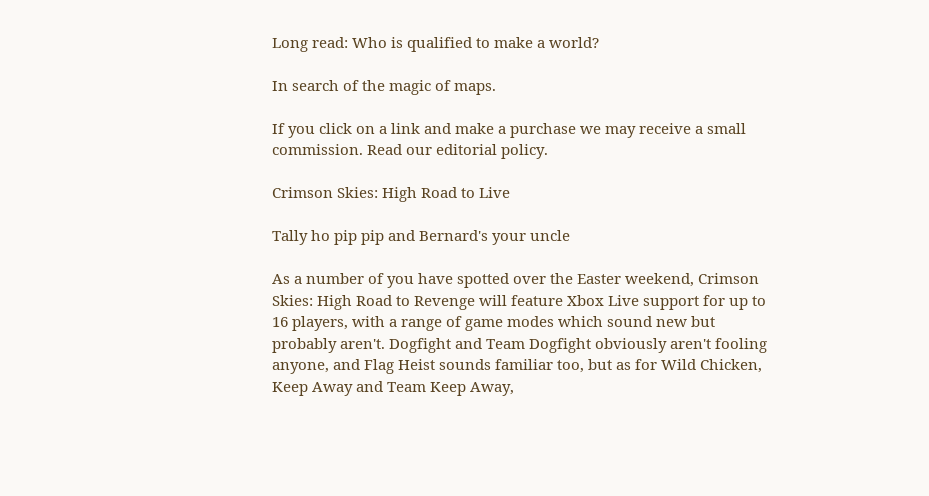Long read: Who is qualified to make a world?

In search of the magic of maps.

If you click on a link and make a purchase we may receive a small commission. Read our editorial policy.

Crimson Skies: High Road to Live

Tally ho pip pip and Bernard's your uncle

As a number of you have spotted over the Easter weekend, Crimson Skies: High Road to Revenge will feature Xbox Live support for up to 16 players, with a range of game modes which sound new but probably aren't. Dogfight and Team Dogfight obviously aren't fooling anyone, and Flag Heist sounds familiar too, but as for Wild Chicken, Keep Away and Team Keep Away,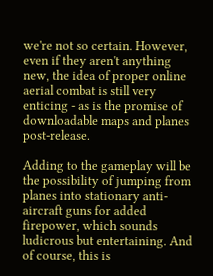we're not so certain. However, even if they aren't anything new, the idea of proper online aerial combat is still very enticing - as is the promise of downloadable maps and planes post-release.

Adding to the gameplay will be the possibility of jumping from planes into stationary anti-aircraft guns for added firepower, which sounds ludicrous but entertaining. And of course, this is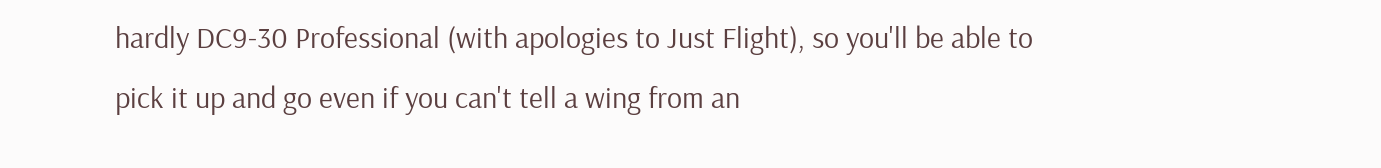hardly DC9-30 Professional (with apologies to Just Flight), so you'll be able to pick it up and go even if you can't tell a wing from an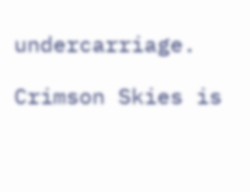undercarriage.

Crimson Skies is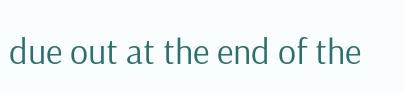due out at the end of the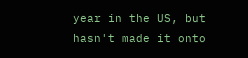year in the US, but hasn't made it onto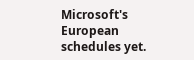Microsoft's European schedules yet.